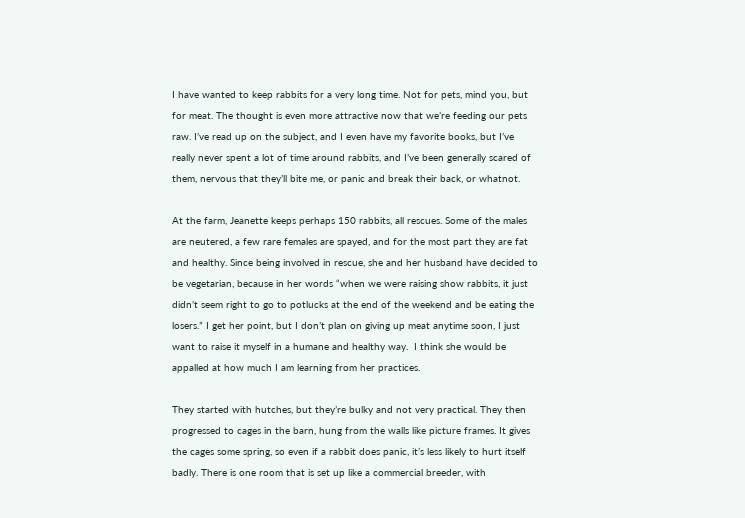I have wanted to keep rabbits for a very long time. Not for pets, mind you, but for meat. The thought is even more attractive now that we’re feeding our pets raw. I’ve read up on the subject, and I even have my favorite books, but I’ve really never spent a lot of time around rabbits, and I’ve been generally scared of them, nervous that they’ll bite me, or panic and break their back, or whatnot.

At the farm, Jeanette keeps perhaps 150 rabbits, all rescues. Some of the males are neutered, a few rare females are spayed, and for the most part they are fat and healthy. Since being involved in rescue, she and her husband have decided to be vegetarian, because in her words “when we were raising show rabbits, it just didn’t seem right to go to potlucks at the end of the weekend and be eating the losers.” I get her point, but I don’t plan on giving up meat anytime soon, I just want to raise it myself in a humane and healthy way.  I think she would be appalled at how much I am learning from her practices.

They started with hutches, but they’re bulky and not very practical. They then progressed to cages in the barn, hung from the walls like picture frames. It gives the cages some spring, so even if a rabbit does panic, it’s less likely to hurt itself badly. There is one room that is set up like a commercial breeder, with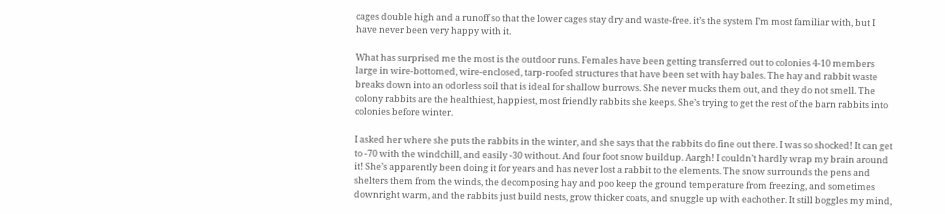cages double high and a runoff so that the lower cages stay dry and waste-free. it’s the system I’m most familiar with, but I have never been very happy with it.

What has surprised me the most is the outdoor runs. Females have been getting transferred out to colonies 4-10 members large in wire-bottomed, wire-enclosed, tarp-roofed structures that have been set with hay bales. The hay and rabbit waste breaks down into an odorless soil that is ideal for shallow burrows. She never mucks them out, and they do not smell. The colony rabbits are the healthiest, happiest, most friendly rabbits she keeps. She’s trying to get the rest of the barn rabbits into colonies before winter.

I asked her where she puts the rabbits in the winter, and she says that the rabbits do fine out there. I was so shocked! It can get to -70 with the windchill, and easily -30 without. And four foot snow buildup. Aargh! I couldn’t hardly wrap my brain around it! She’s apparently been doing it for years and has never lost a rabbit to the elements. The snow surrounds the pens and shelters them from the winds, the decomposing hay and poo keep the ground temperature from freezing, and sometimes downright warm, and the rabbits just build nests, grow thicker coats, and snuggle up with eachother. It still boggles my mind,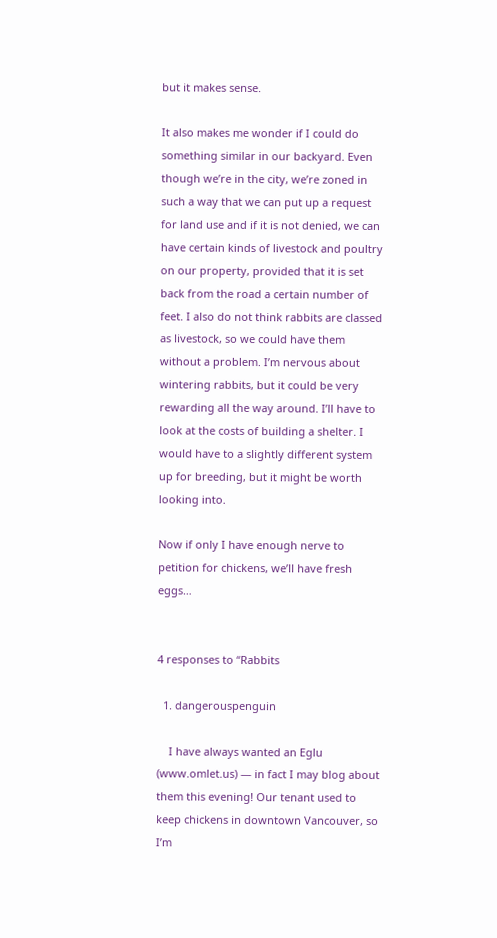but it makes sense.

It also makes me wonder if I could do something similar in our backyard. Even though we’re in the city, we’re zoned in such a way that we can put up a request for land use and if it is not denied, we can have certain kinds of livestock and poultry on our property, provided that it is set back from the road a certain number of feet. I also do not think rabbits are classed as livestock, so we could have them without a problem. I’m nervous about wintering rabbits, but it could be very rewarding all the way around. I’ll have to look at the costs of building a shelter. I would have to a slightly different system up for breeding, but it might be worth looking into.

Now if only I have enough nerve to petition for chickens, we’ll have fresh eggs…


4 responses to “Rabbits

  1. dangerouspenguin

    I have always wanted an Eglu (www.omlet.us) — in fact I may blog about them this evening! Our tenant used to keep chickens in downtown Vancouver, so I’m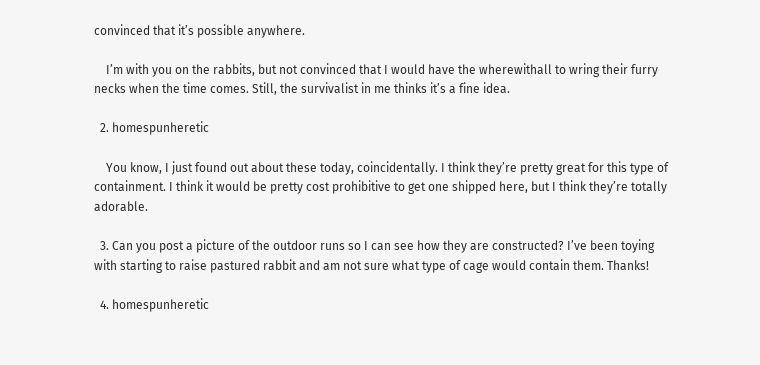convinced that it’s possible anywhere.

    I’m with you on the rabbits, but not convinced that I would have the wherewithall to wring their furry necks when the time comes. Still, the survivalist in me thinks it’s a fine idea.

  2. homespunheretic

    You know, I just found out about these today, coincidentally. I think they’re pretty great for this type of containment. I think it would be pretty cost prohibitive to get one shipped here, but I think they’re totally adorable.

  3. Can you post a picture of the outdoor runs so I can see how they are constructed? I’ve been toying with starting to raise pastured rabbit and am not sure what type of cage would contain them. Thanks!

  4. homespunheretic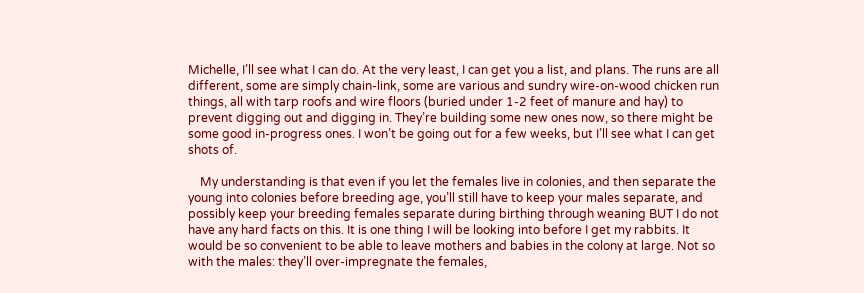Michelle, I’ll see what I can do. At the very least, I can get you a list, and plans. The runs are all different, some are simply chain-link, some are various and sundry wire-on-wood chicken run things, all with tarp roofs and wire floors (buried under 1-2 feet of manure and hay) to prevent digging out and digging in. They’re building some new ones now, so there might be some good in-progress ones. I won’t be going out for a few weeks, but I’ll see what I can get shots of.

    My understanding is that even if you let the females live in colonies, and then separate the young into colonies before breeding age, you’ll still have to keep your males separate, and possibly keep your breeding females separate during birthing through weaning BUT I do not have any hard facts on this. It is one thing I will be looking into before I get my rabbits. It would be so convenient to be able to leave mothers and babies in the colony at large. Not so with the males: they’ll over-impregnate the females,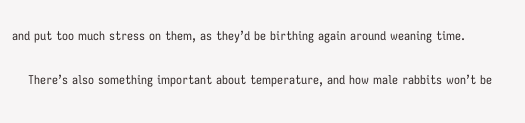and put too much stress on them, as they’d be birthing again around weaning time.

    There’s also something important about temperature, and how male rabbits won’t be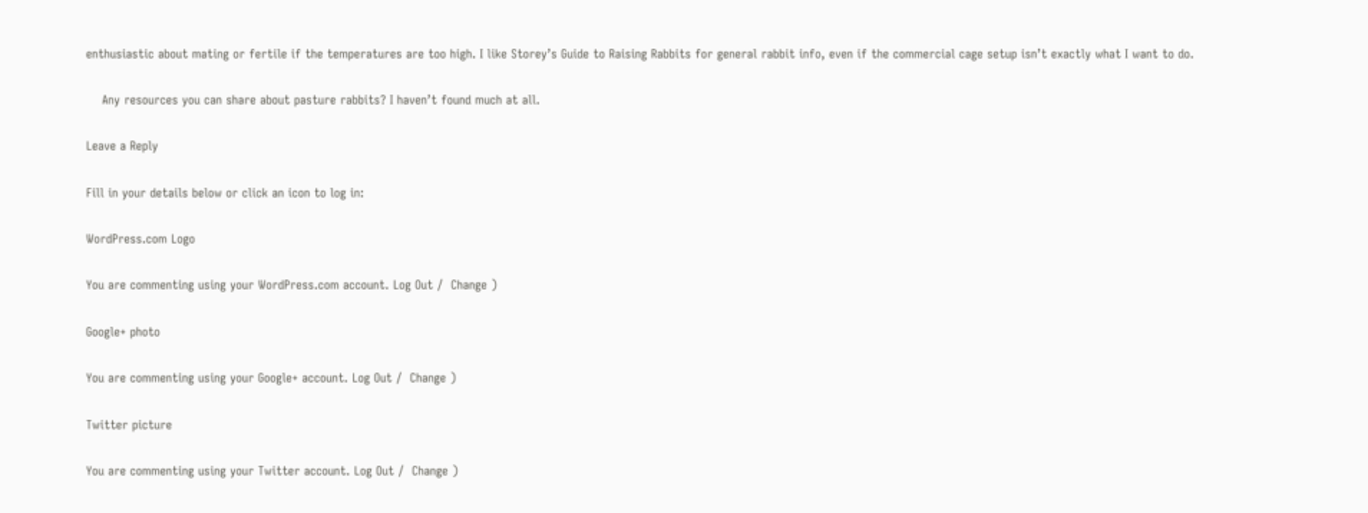enthusiastic about mating or fertile if the temperatures are too high. I like Storey’s Guide to Raising Rabbits for general rabbit info, even if the commercial cage setup isn’t exactly what I want to do.

    Any resources you can share about pasture rabbits? I haven’t found much at all.

Leave a Reply

Fill in your details below or click an icon to log in:

WordPress.com Logo

You are commenting using your WordPress.com account. Log Out /  Change )

Google+ photo

You are commenting using your Google+ account. Log Out /  Change )

Twitter picture

You are commenting using your Twitter account. Log Out /  Change )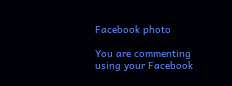Facebook photo

You are commenting using your Facebook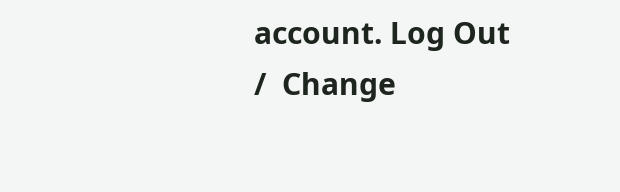account. Log Out /  Change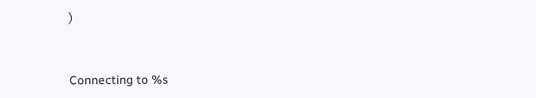)


Connecting to %s